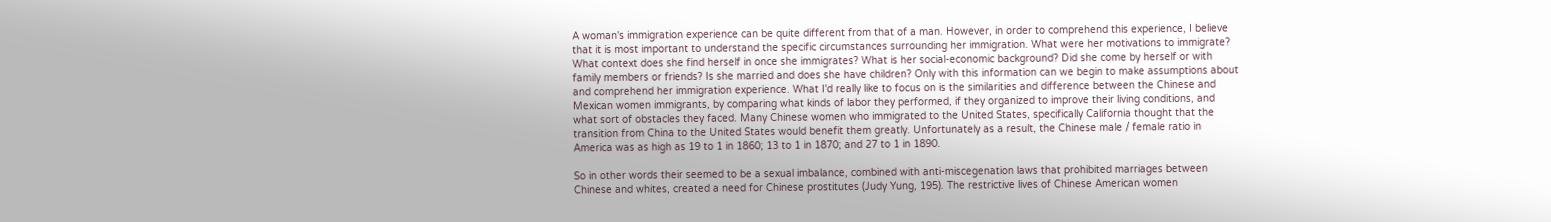A woman's immigration experience can be quite different from that of a man. However, in order to comprehend this experience, I believe that it is most important to understand the specific circumstances surrounding her immigration. What were her motivations to immigrate? What context does she find herself in once she immigrates? What is her social-economic background? Did she come by herself or with family members or friends? Is she married and does she have children? Only with this information can we begin to make assumptions about and comprehend her immigration experience. What I'd really like to focus on is the similarities and difference between the Chinese and Mexican women immigrants, by comparing what kinds of labor they performed, if they organized to improve their living conditions, and what sort of obstacles they faced. Many Chinese women who immigrated to the United States, specifically California thought that the transition from China to the United States would benefit them greatly. Unfortunately as a result, the Chinese male / female ratio in America was as high as 19 to 1 in 1860; 13 to 1 in 1870; and 27 to 1 in 1890.

So in other words their seemed to be a sexual imbalance, combined with anti-miscegenation laws that prohibited marriages between Chinese and whites, created a need for Chinese prostitutes (Judy Yung, 195). The restrictive lives of Chinese American women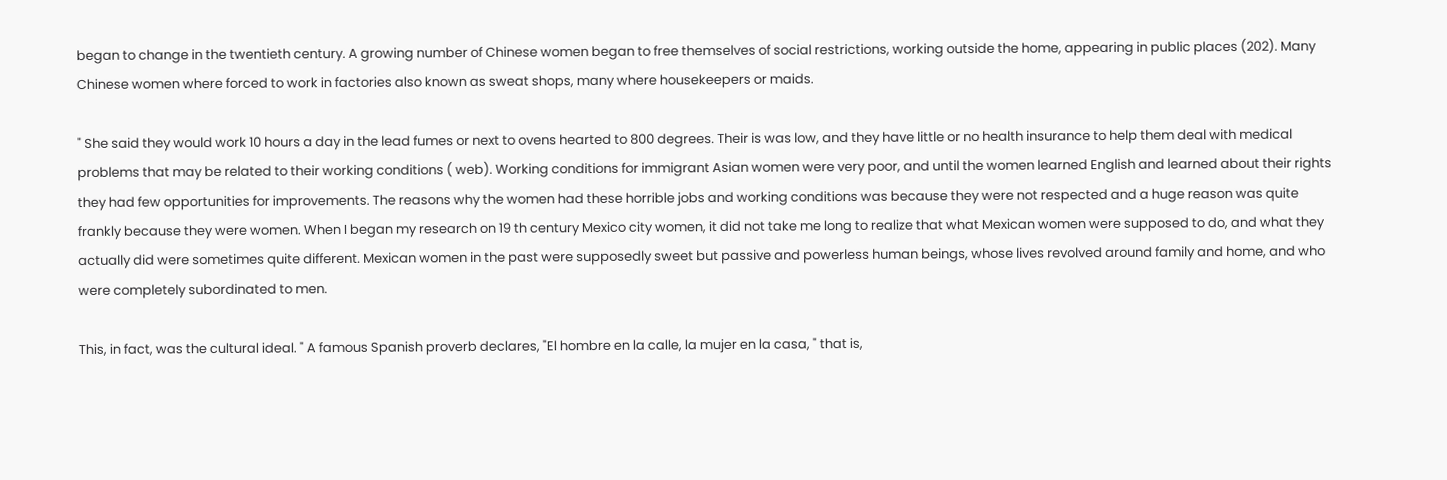began to change in the twentieth century. A growing number of Chinese women began to free themselves of social restrictions, working outside the home, appearing in public places (202). Many Chinese women where forced to work in factories also known as sweat shops, many where housekeepers or maids.

" She said they would work 10 hours a day in the lead fumes or next to ovens hearted to 800 degrees. Their is was low, and they have little or no health insurance to help them deal with medical problems that may be related to their working conditions ( web). Working conditions for immigrant Asian women were very poor, and until the women learned English and learned about their rights they had few opportunities for improvements. The reasons why the women had these horrible jobs and working conditions was because they were not respected and a huge reason was quite frankly because they were women. When I began my research on 19 th century Mexico city women, it did not take me long to realize that what Mexican women were supposed to do, and what they actually did were sometimes quite different. Mexican women in the past were supposedly sweet but passive and powerless human beings, whose lives revolved around family and home, and who were completely subordinated to men.

This, in fact, was the cultural ideal. " A famous Spanish proverb declares, "El hombre en la calle, la mujer en la casa, " that is,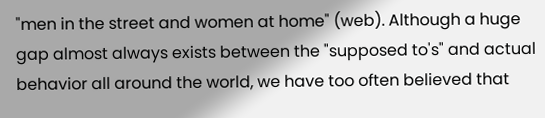"men in the street and women at home" (web). Although a huge gap almost always exists between the "supposed to's" and actual behavior all around the world, we have too often believed that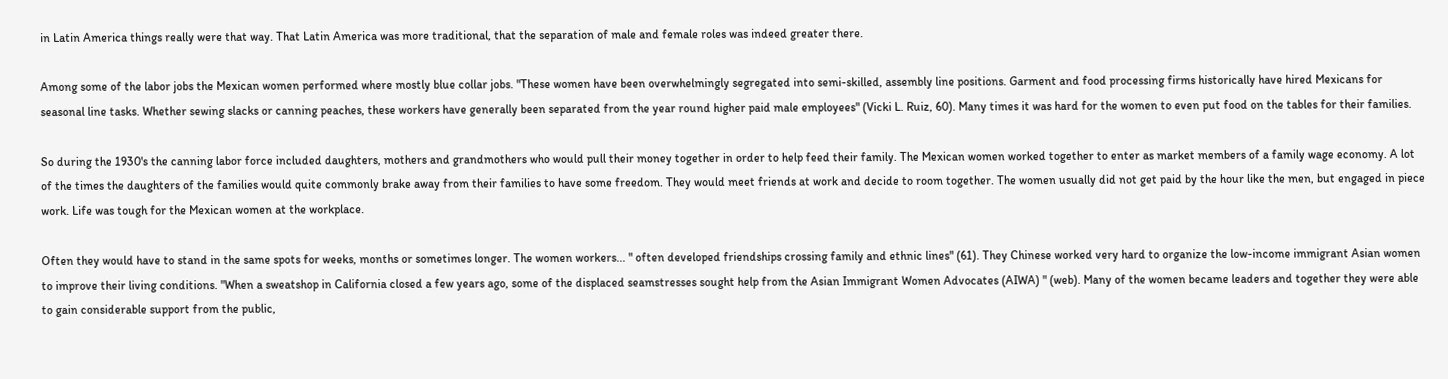in Latin America things really were that way. That Latin America was more traditional, that the separation of male and female roles was indeed greater there.

Among some of the labor jobs the Mexican women performed where mostly blue collar jobs. "These women have been overwhelmingly segregated into semi-skilled, assembly line positions. Garment and food processing firms historically have hired Mexicans for seasonal line tasks. Whether sewing slacks or canning peaches, these workers have generally been separated from the year round higher paid male employees" (Vicki L. Ruiz, 60). Many times it was hard for the women to even put food on the tables for their families.

So during the 1930's the canning labor force included daughters, mothers and grandmothers who would pull their money together in order to help feed their family. The Mexican women worked together to enter as market members of a family wage economy. A lot of the times the daughters of the families would quite commonly brake away from their families to have some freedom. They would meet friends at work and decide to room together. The women usually did not get paid by the hour like the men, but engaged in piece work. Life was tough for the Mexican women at the workplace.

Often they would have to stand in the same spots for weeks, months or sometimes longer. The women workers... " often developed friendships crossing family and ethnic lines" (61). They Chinese worked very hard to organize the low-income immigrant Asian women to improve their living conditions. "When a sweatshop in California closed a few years ago, some of the displaced seamstresses sought help from the Asian Immigrant Women Advocates (AIWA) " (web). Many of the women became leaders and together they were able to gain considerable support from the public,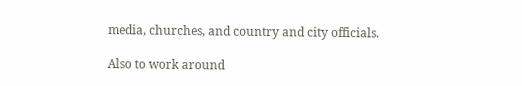media, churches, and country and city officials.

Also to work around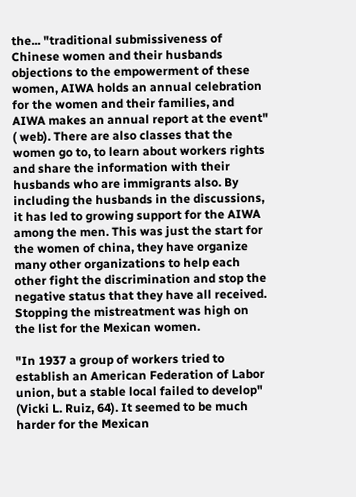the... "traditional submissiveness of Chinese women and their husbands objections to the empowerment of these women, AIWA holds an annual celebration for the women and their families, and AIWA makes an annual report at the event" ( web). There are also classes that the women go to, to learn about workers rights and share the information with their husbands who are immigrants also. By including the husbands in the discussions, it has led to growing support for the AIWA among the men. This was just the start for the women of china, they have organize many other organizations to help each other fight the discrimination and stop the negative status that they have all received. Stopping the mistreatment was high on the list for the Mexican women.

"In 1937 a group of workers tried to establish an American Federation of Labor union, but a stable local failed to develop" (Vicki L. Ruiz, 64). It seemed to be much harder for the Mexican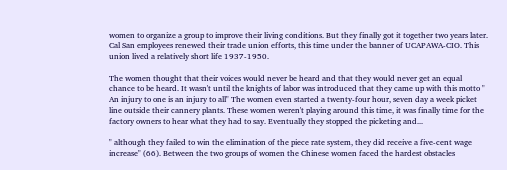women to organize a group to improve their living conditions. But they finally got it together two years later. Cal San employees renewed their trade union efforts, this time under the banner of UCAPAWA-CIO. This union lived a relatively short life 1937-1950.

The women thought that their voices would never be heard and that they would never get an equal chance to be heard. It wasn't until the knights of labor was introduced that they came up with this motto " An injury to one is an injury to all" The women even started a twenty-four hour, seven day a week picket line outside their cannery plants. These women weren't playing around this time, it was finally time for the factory owners to hear what they had to say. Eventually they stopped the picketing and...

" although they failed to win the elimination of the piece rate system, they did receive a five-cent wage increase" (66). Between the two groups of women the Chinese women faced the hardest obstacles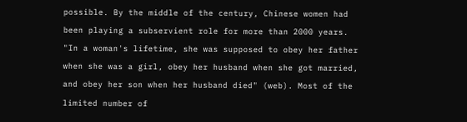possible. By the middle of the century, Chinese women had been playing a subservient role for more than 2000 years. "In a woman's lifetime, she was supposed to obey her father when she was a girl, obey her husband when she got married, and obey her son when her husband died" (web). Most of the limited number of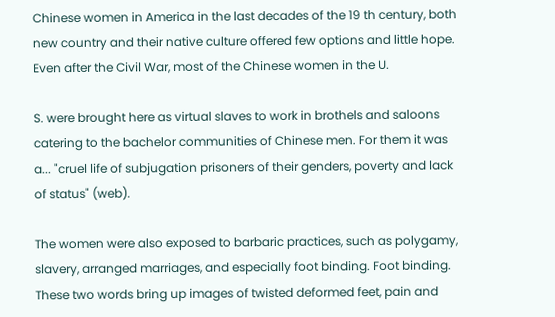Chinese women in America in the last decades of the 19 th century, both new country and their native culture offered few options and little hope. Even after the Civil War, most of the Chinese women in the U.

S. were brought here as virtual slaves to work in brothels and saloons catering to the bachelor communities of Chinese men. For them it was a... "cruel life of subjugation prisoners of their genders, poverty and lack of status" (web).

The women were also exposed to barbaric practices, such as polygamy, slavery, arranged marriages, and especially foot binding. Foot binding. These two words bring up images of twisted deformed feet, pain and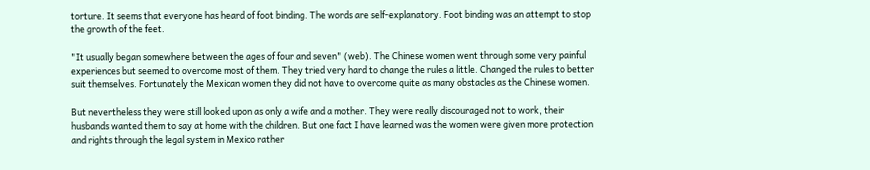torture. It seems that everyone has heard of foot binding. The words are self-explanatory. Foot binding was an attempt to stop the growth of the feet.

"It usually began somewhere between the ages of four and seven" (web). The Chinese women went through some very painful experiences but seemed to overcome most of them. They tried very hard to change the rules a little. Changed the rules to better suit themselves. Fortunately the Mexican women they did not have to overcome quite as many obstacles as the Chinese women.

But nevertheless they were still looked upon as only a wife and a mother. They were really discouraged not to work, their husbands wanted them to say at home with the children. But one fact I have learned was the women were given more protection and rights through the legal system in Mexico rather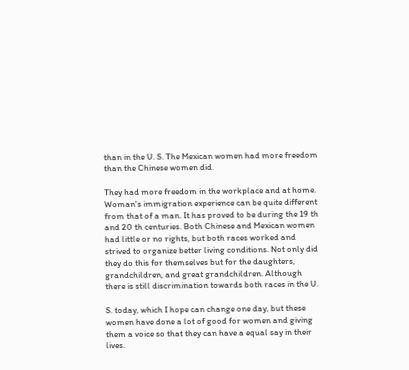than in the U. S. The Mexican women had more freedom than the Chinese women did.

They had more freedom in the workplace and at home. Woman's immigration experience can be quite different from that of a man. It has proved to be during the 19 th and 20 th centuries. Both Chinese and Mexican women had little or no rights, but both races worked and strived to organize better living conditions. Not only did they do this for themselves but for the daughters, grandchildren, and great grandchildren. Although there is still discrimination towards both races in the U.

S. today, which I hope can change one day, but these women have done a lot of good for women and giving them a voice so that they can have a equal say in their lives.